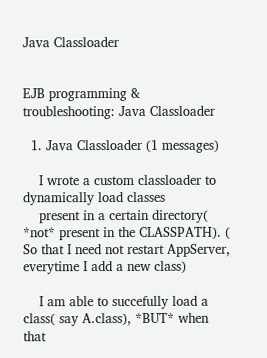Java Classloader


EJB programming & troubleshooting: Java Classloader

  1. Java Classloader (1 messages)

    I wrote a custom classloader to dynamically load classes
    present in a certain directory( *not* present in the CLASSPATH). ( So that I need not restart AppServer, everytime I add a new class)

    I am able to succefully load a class( say A.class), *BUT* when that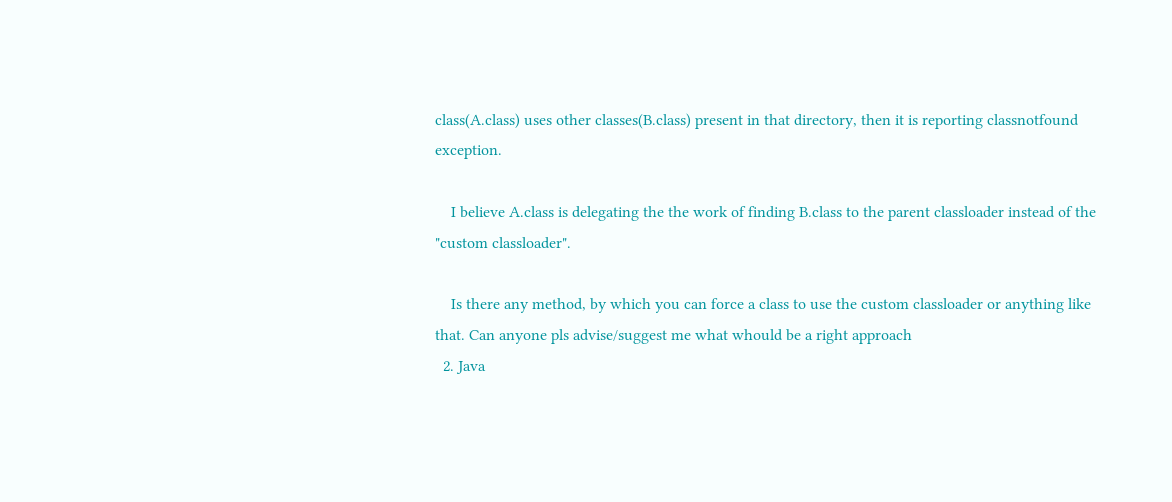class(A.class) uses other classes(B.class) present in that directory, then it is reporting classnotfound exception.

    I believe A.class is delegating the the work of finding B.class to the parent classloader instead of the "custom classloader".

    Is there any method, by which you can force a class to use the custom classloader or anything like that. Can anyone pls advise/suggest me what whould be a right approach
  2. Java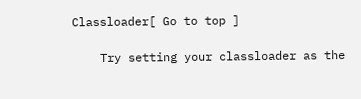Classloader[ Go to top ]

    Try setting your classloader as the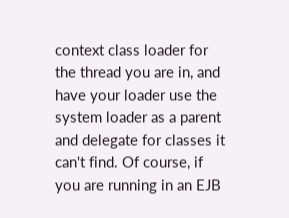context class loader for the thread you are in, and have your loader use the system loader as a parent and delegate for classes it can't find. Of course, if you are running in an EJB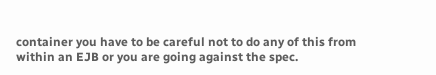container you have to be careful not to do any of this from within an EJB or you are going against the spec.